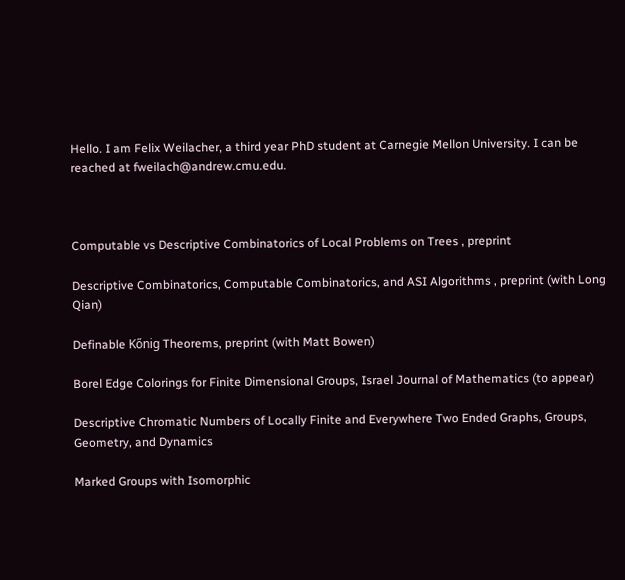Hello. I am Felix Weilacher, a third year PhD student at Carnegie Mellon University. I can be reached at fweilach@andrew.cmu.edu.



Computable vs Descriptive Combinatorics of Local Problems on Trees , preprint

Descriptive Combinatorics, Computable Combinatorics, and ASI Algorithms , preprint (with Long Qian)

Definable Kőnig Theorems, preprint (with Matt Bowen)

Borel Edge Colorings for Finite Dimensional Groups, Israel Journal of Mathematics (to appear)

Descriptive Chromatic Numbers of Locally Finite and Everywhere Two Ended Graphs, Groups, Geometry, and Dynamics

Marked Groups with Isomorphic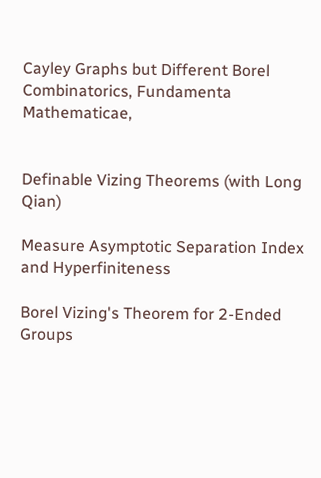Cayley Graphs but Different Borel Combinatorics, Fundamenta Mathematicae,


Definable Vizing Theorems (with Long Qian)

Measure Asymptotic Separation Index and Hyperfiniteness

Borel Vizing's Theorem for 2-Ended Groups